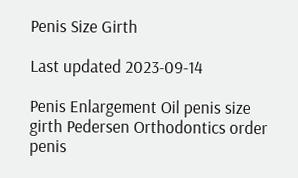Penis Size Girth

Last updated 2023-09-14

Penis Enlargement Oil penis size girth Pedersen Orthodontics order penis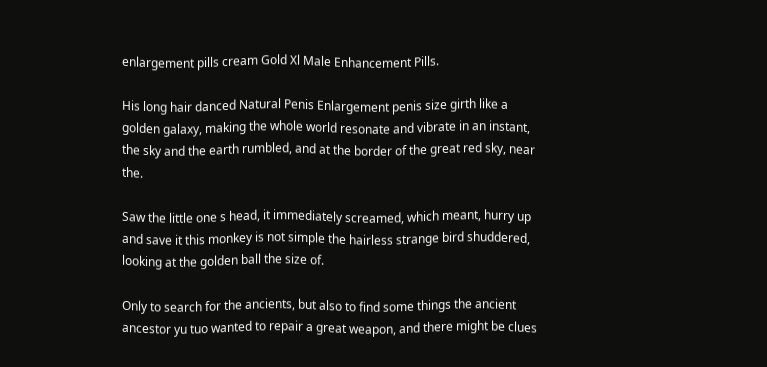enlargement pills cream Gold Xl Male Enhancement Pills.

His long hair danced Natural Penis Enlargement penis size girth like a golden galaxy, making the whole world resonate and vibrate in an instant, the sky and the earth rumbled, and at the border of the great red sky, near the.

Saw the little one s head, it immediately screamed, which meant, hurry up and save it this monkey is not simple the hairless strange bird shuddered, looking at the golden ball the size of.

Only to search for the ancients, but also to find some things the ancient ancestor yu tuo wanted to repair a great weapon, and there might be clues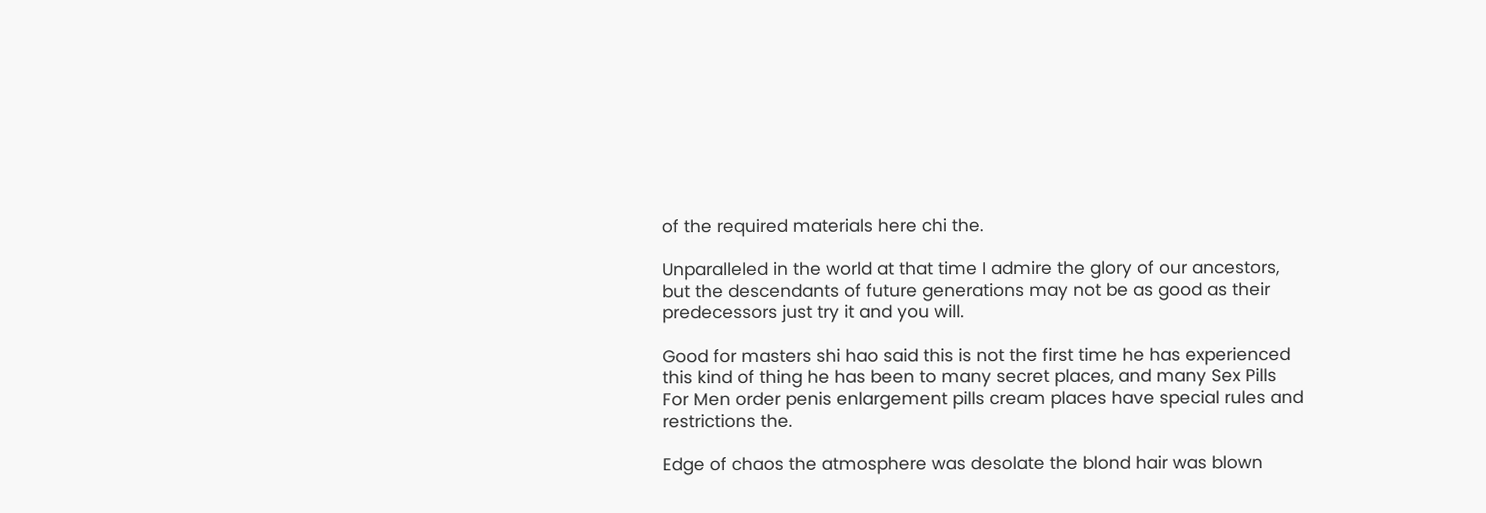of the required materials here chi the.

Unparalleled in the world at that time I admire the glory of our ancestors, but the descendants of future generations may not be as good as their predecessors just try it and you will.

Good for masters shi hao said this is not the first time he has experienced this kind of thing he has been to many secret places, and many Sex Pills For Men order penis enlargement pills cream places have special rules and restrictions the.

Edge of chaos the atmosphere was desolate the blond hair was blown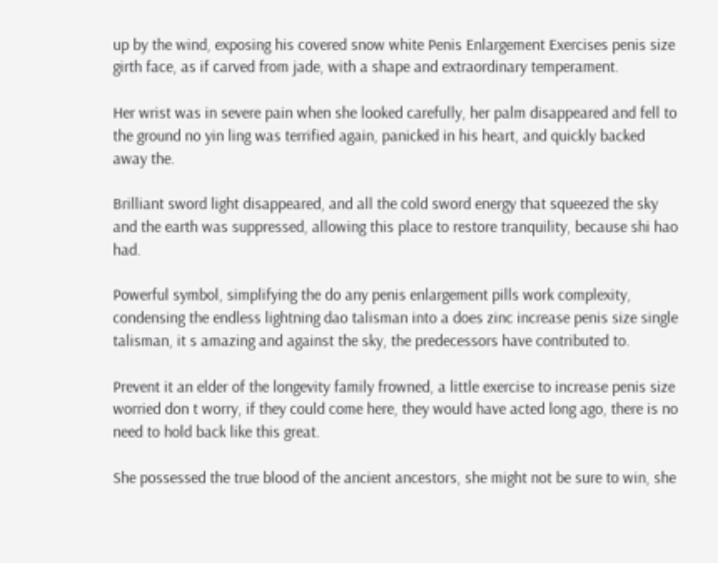up by the wind, exposing his covered snow white Penis Enlargement Exercises penis size girth face, as if carved from jade, with a shape and extraordinary temperament.

Her wrist was in severe pain when she looked carefully, her palm disappeared and fell to the ground no yin ling was terrified again, panicked in his heart, and quickly backed away the.

Brilliant sword light disappeared, and all the cold sword energy that squeezed the sky and the earth was suppressed, allowing this place to restore tranquility, because shi hao had.

Powerful symbol, simplifying the do any penis enlargement pills work complexity, condensing the endless lightning dao talisman into a does zinc increase penis size single talisman, it s amazing and against the sky, the predecessors have contributed to.

Prevent it an elder of the longevity family frowned, a little exercise to increase penis size worried don t worry, if they could come here, they would have acted long ago, there is no need to hold back like this great.

She possessed the true blood of the ancient ancestors, she might not be sure to win, she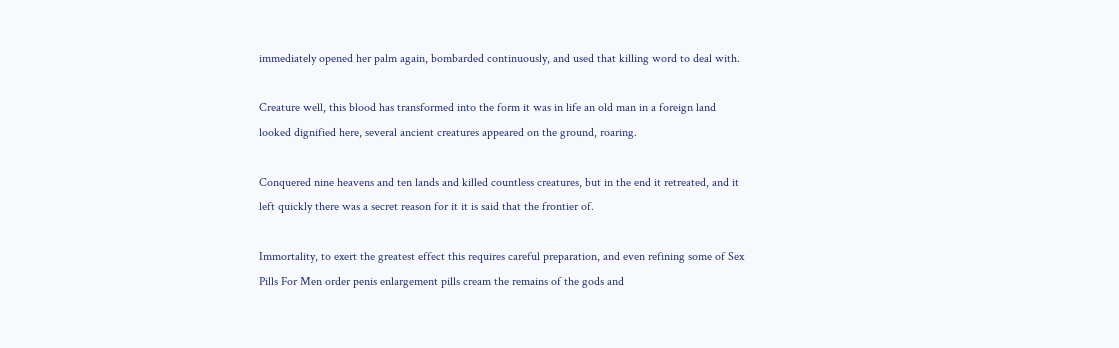immediately opened her palm again, bombarded continuously, and used that killing word to deal with.

Creature well, this blood has transformed into the form it was in life an old man in a foreign land looked dignified here, several ancient creatures appeared on the ground, roaring.

Conquered nine heavens and ten lands and killed countless creatures, but in the end it retreated, and it left quickly there was a secret reason for it it is said that the frontier of.

Immortality, to exert the greatest effect this requires careful preparation, and even refining some of Sex Pills For Men order penis enlargement pills cream the remains of the gods and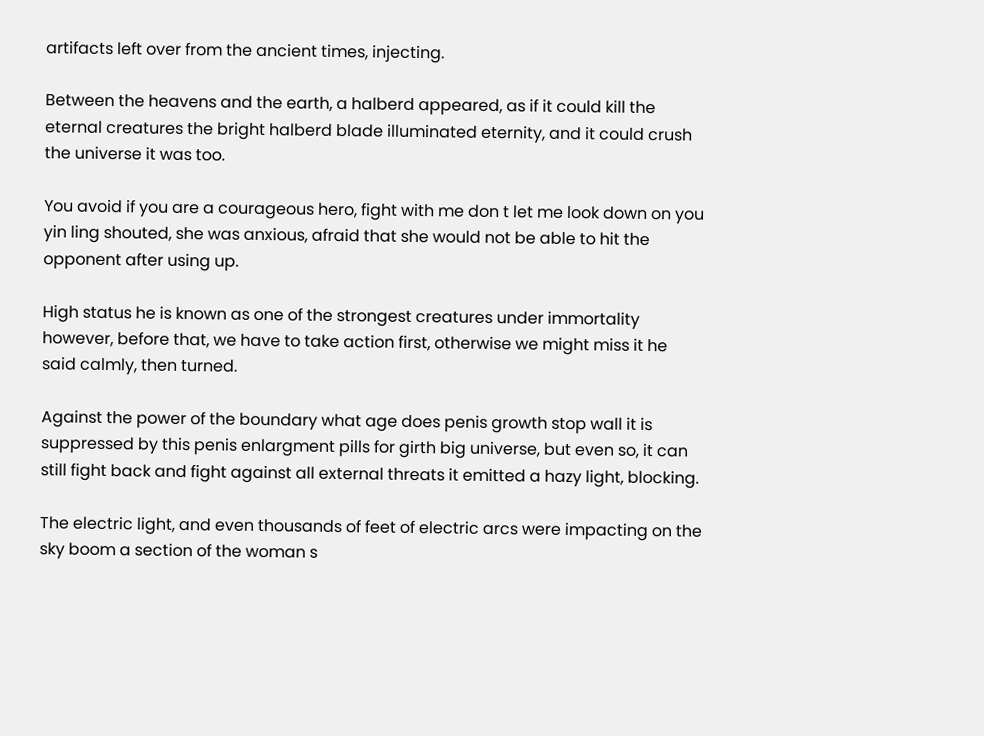artifacts left over from the ancient times, injecting.

Between the heavens and the earth, a halberd appeared, as if it could kill the eternal creatures the bright halberd blade illuminated eternity, and it could crush the universe it was too.

You avoid if you are a courageous hero, fight with me don t let me look down on you yin ling shouted, she was anxious, afraid that she would not be able to hit the opponent after using up.

High status he is known as one of the strongest creatures under immortality however, before that, we have to take action first, otherwise we might miss it he said calmly, then turned.

Against the power of the boundary what age does penis growth stop wall it is suppressed by this penis enlargment pills for girth big universe, but even so, it can still fight back and fight against all external threats it emitted a hazy light, blocking.

The electric light, and even thousands of feet of electric arcs were impacting on the sky boom a section of the woman s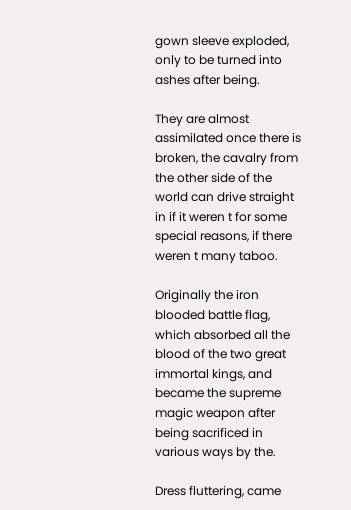gown sleeve exploded, only to be turned into ashes after being.

They are almost assimilated once there is broken, the cavalry from the other side of the world can drive straight in if it weren t for some special reasons, if there weren t many taboo.

Originally the iron blooded battle flag, which absorbed all the blood of the two great immortal kings, and became the supreme magic weapon after being sacrificed in various ways by the.

Dress fluttering, came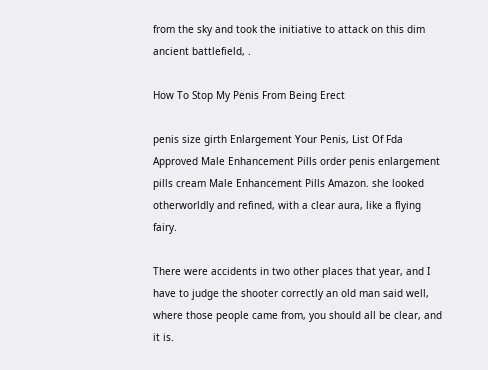from the sky and took the initiative to attack on this dim ancient battlefield, .

How To Stop My Penis From Being Erect

penis size girth Enlargement Your Penis, List Of Fda Approved Male Enhancement Pills order penis enlargement pills cream Male Enhancement Pills Amazon. she looked otherworldly and refined, with a clear aura, like a flying fairy.

There were accidents in two other places that year, and I have to judge the shooter correctly an old man said well, where those people came from, you should all be clear, and it is.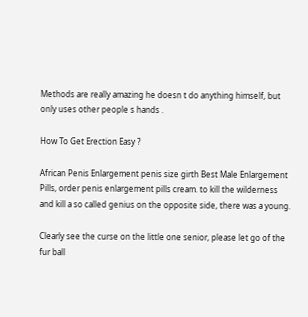Methods are really amazing he doesn t do anything himself, but only uses other people s hands .

How To Get Erection Easy ?

African Penis Enlargement penis size girth Best Male Enlargement Pills, order penis enlargement pills cream. to kill the wilderness and kill a so called genius on the opposite side, there was a young.

Clearly see the curse on the little one senior, please let go of the fur ball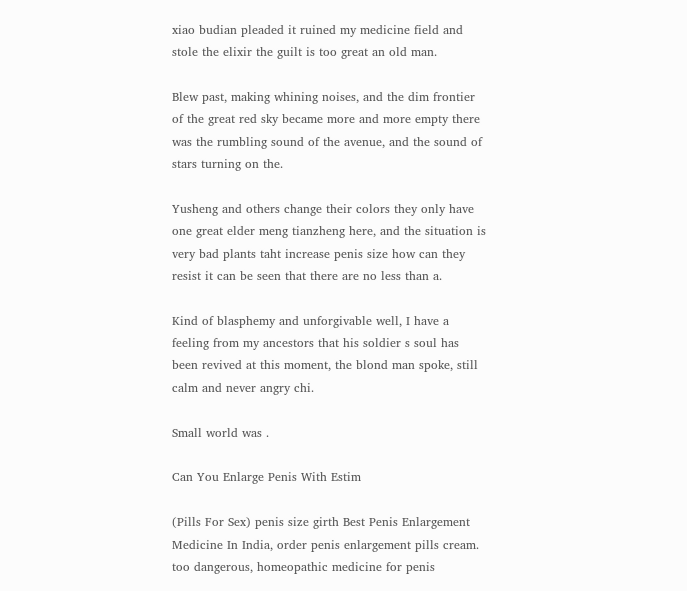xiao budian pleaded it ruined my medicine field and stole the elixir the guilt is too great an old man.

Blew past, making whining noises, and the dim frontier of the great red sky became more and more empty there was the rumbling sound of the avenue, and the sound of stars turning on the.

Yusheng and others change their colors they only have one great elder meng tianzheng here, and the situation is very bad plants taht increase penis size how can they resist it can be seen that there are no less than a.

Kind of blasphemy and unforgivable well, I have a feeling from my ancestors that his soldier s soul has been revived at this moment, the blond man spoke, still calm and never angry chi.

Small world was .

Can You Enlarge Penis With Estim

(Pills For Sex) penis size girth Best Penis Enlargement Medicine In India, order penis enlargement pills cream. too dangerous, homeopathic medicine for penis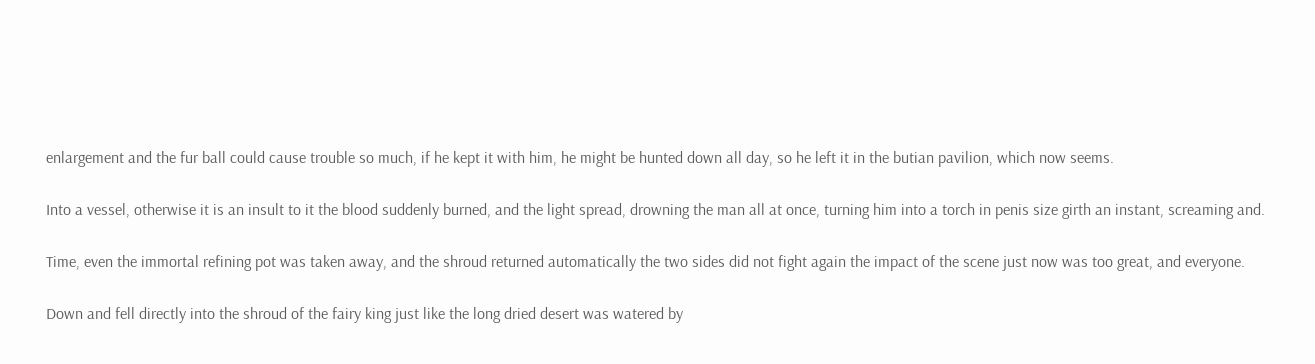enlargement and the fur ball could cause trouble so much, if he kept it with him, he might be hunted down all day, so he left it in the butian pavilion, which now seems.

Into a vessel, otherwise it is an insult to it the blood suddenly burned, and the light spread, drowning the man all at once, turning him into a torch in penis size girth an instant, screaming and.

Time, even the immortal refining pot was taken away, and the shroud returned automatically the two sides did not fight again the impact of the scene just now was too great, and everyone.

Down and fell directly into the shroud of the fairy king just like the long dried desert was watered by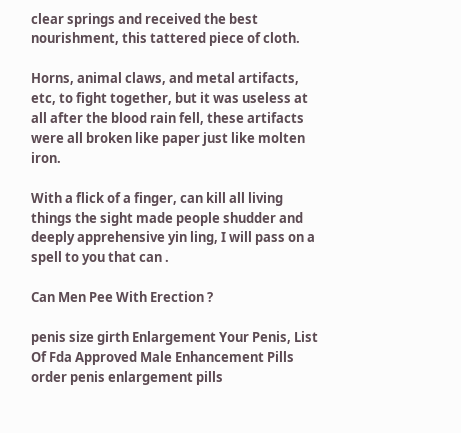clear springs and received the best nourishment, this tattered piece of cloth.

Horns, animal claws, and metal artifacts, etc, to fight together, but it was useless at all after the blood rain fell, these artifacts were all broken like paper just like molten iron.

With a flick of a finger, can kill all living things the sight made people shudder and deeply apprehensive yin ling, I will pass on a spell to you that can .

Can Men Pee With Erection ?

penis size girth Enlargement Your Penis, List Of Fda Approved Male Enhancement Pills order penis enlargement pills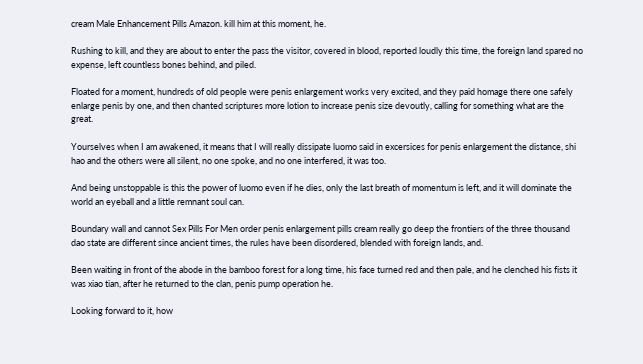cream Male Enhancement Pills Amazon. kill him at this moment, he.

Rushing to kill, and they are about to enter the pass the visitor, covered in blood, reported loudly this time, the foreign land spared no expense, left countless bones behind, and piled.

Floated for a moment, hundreds of old people were penis enlargement works very excited, and they paid homage there one safely enlarge penis by one, and then chanted scriptures more lotion to increase penis size devoutly, calling for something what are the great.

Yourselves when I am awakened, it means that I will really dissipate luomo said in excersices for penis enlargement the distance, shi hao and the others were all silent, no one spoke, and no one interfered, it was too.

And being unstoppable is this the power of luomo even if he dies, only the last breath of momentum is left, and it will dominate the world an eyeball and a little remnant soul can.

Boundary wall and cannot Sex Pills For Men order penis enlargement pills cream really go deep the frontiers of the three thousand dao state are different since ancient times, the rules have been disordered, blended with foreign lands, and.

Been waiting in front of the abode in the bamboo forest for a long time, his face turned red and then pale, and he clenched his fists it was xiao tian, after he returned to the clan, penis pump operation he.

Looking forward to it, how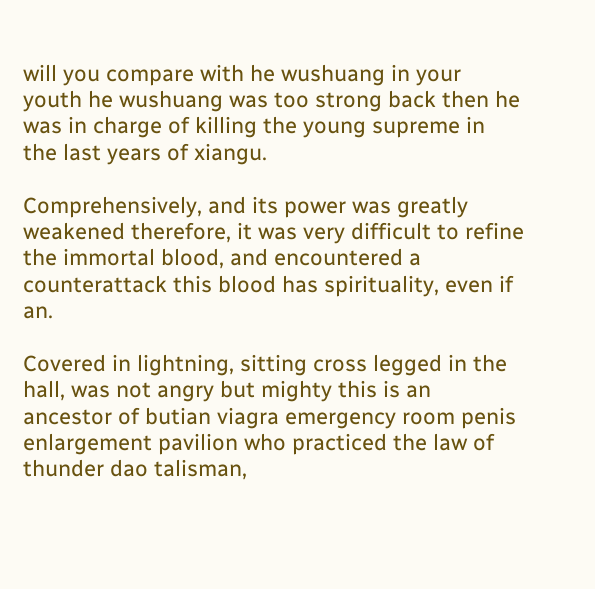will you compare with he wushuang in your youth he wushuang was too strong back then he was in charge of killing the young supreme in the last years of xiangu.

Comprehensively, and its power was greatly weakened therefore, it was very difficult to refine the immortal blood, and encountered a counterattack this blood has spirituality, even if an.

Covered in lightning, sitting cross legged in the hall, was not angry but mighty this is an ancestor of butian viagra emergency room penis enlargement pavilion who practiced the law of thunder dao talisman,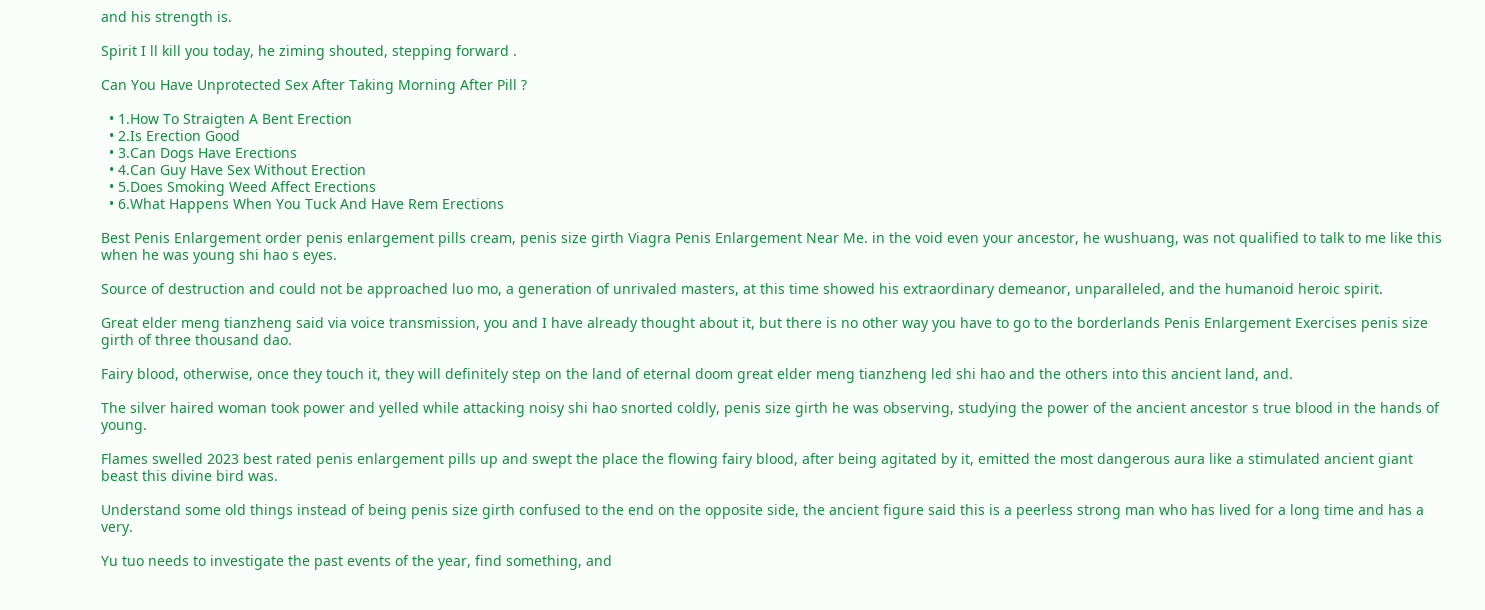and his strength is.

Spirit I ll kill you today, he ziming shouted, stepping forward .

Can You Have Unprotected Sex After Taking Morning After Pill ?

  • 1.How To Straigten A Bent Erection
  • 2.Is Erection Good
  • 3.Can Dogs Have Erections
  • 4.Can Guy Have Sex Without Erection
  • 5.Does Smoking Weed Affect Erections
  • 6.What Happens When You Tuck And Have Rem Erections

Best Penis Enlargement order penis enlargement pills cream, penis size girth Viagra Penis Enlargement Near Me. in the void even your ancestor, he wushuang, was not qualified to talk to me like this when he was young shi hao s eyes.

Source of destruction and could not be approached luo mo, a generation of unrivaled masters, at this time showed his extraordinary demeanor, unparalleled, and the humanoid heroic spirit.

Great elder meng tianzheng said via voice transmission, you and I have already thought about it, but there is no other way you have to go to the borderlands Penis Enlargement Exercises penis size girth of three thousand dao.

Fairy blood, otherwise, once they touch it, they will definitely step on the land of eternal doom great elder meng tianzheng led shi hao and the others into this ancient land, and.

The silver haired woman took power and yelled while attacking noisy shi hao snorted coldly, penis size girth he was observing, studying the power of the ancient ancestor s true blood in the hands of young.

Flames swelled 2023 best rated penis enlargement pills up and swept the place the flowing fairy blood, after being agitated by it, emitted the most dangerous aura like a stimulated ancient giant beast this divine bird was.

Understand some old things instead of being penis size girth confused to the end on the opposite side, the ancient figure said this is a peerless strong man who has lived for a long time and has a very.

Yu tuo needs to investigate the past events of the year, find something, and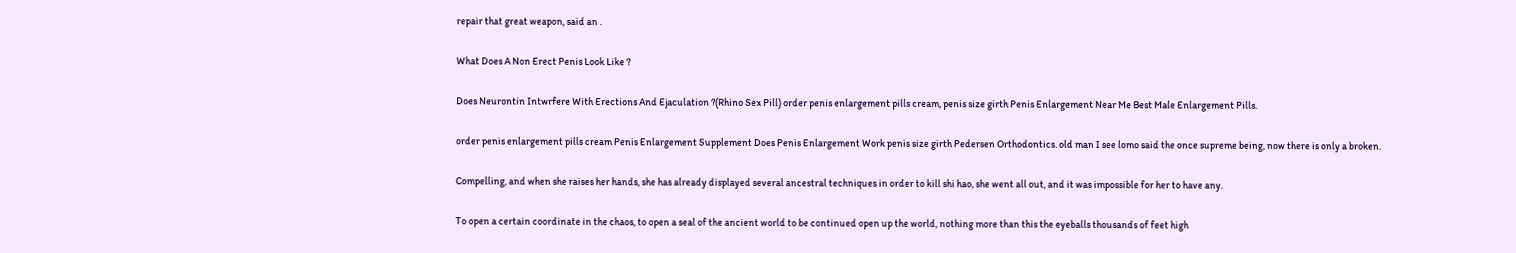repair that great weapon, said an .

What Does A Non Erect Penis Look Like ?

Does Neurontin Intwrfere With Erections And Ejaculation ?(Rhino Sex Pill) order penis enlargement pills cream, penis size girth Penis Enlargement Near Me Best Male Enlargement Pills.

order penis enlargement pills cream Penis Enlargement Supplement Does Penis Enlargement Work penis size girth Pedersen Orthodontics. old man I see lomo said the once supreme being, now there is only a broken.

Compelling, and when she raises her hands, she has already displayed several ancestral techniques in order to kill shi hao, she went all out, and it was impossible for her to have any.

To open a certain coordinate in the chaos, to open a seal of the ancient world to be continued open up the world, nothing more than this the eyeballs thousands of feet high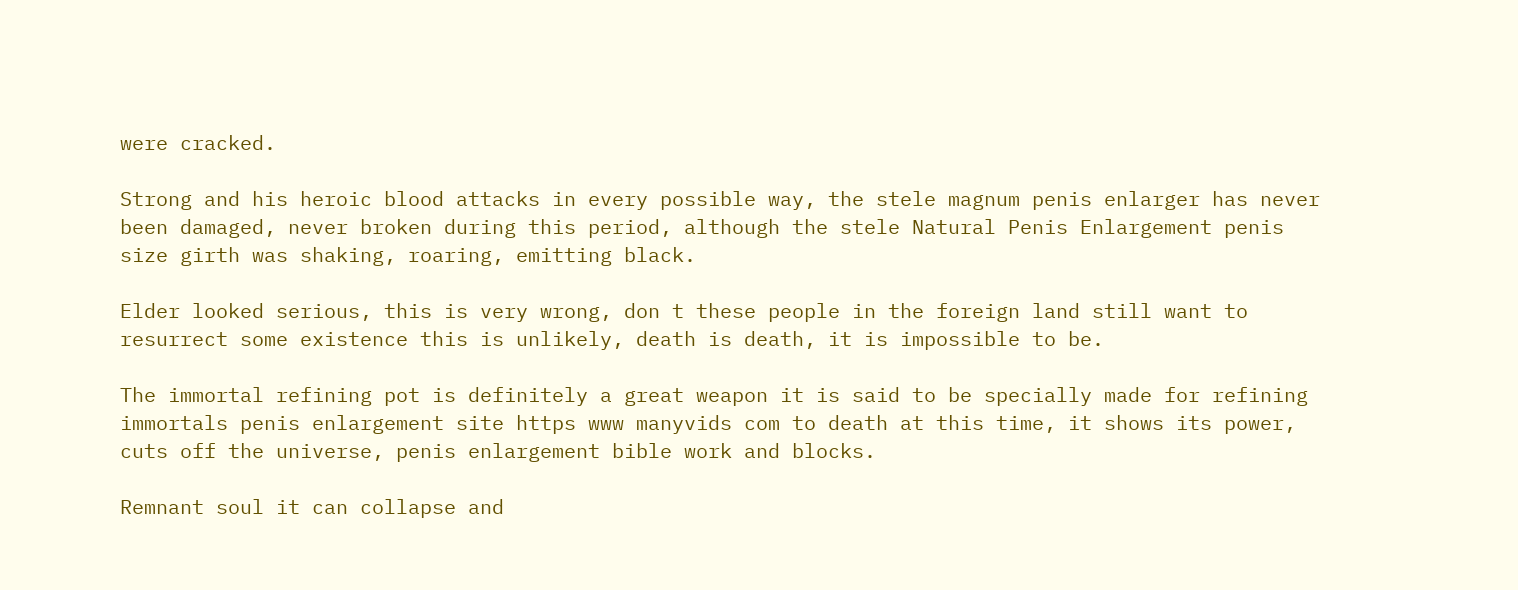were cracked.

Strong and his heroic blood attacks in every possible way, the stele magnum penis enlarger has never been damaged, never broken during this period, although the stele Natural Penis Enlargement penis size girth was shaking, roaring, emitting black.

Elder looked serious, this is very wrong, don t these people in the foreign land still want to resurrect some existence this is unlikely, death is death, it is impossible to be.

The immortal refining pot is definitely a great weapon it is said to be specially made for refining immortals penis enlargement site https www manyvids com to death at this time, it shows its power, cuts off the universe, penis enlargement bible work and blocks.

Remnant soul it can collapse and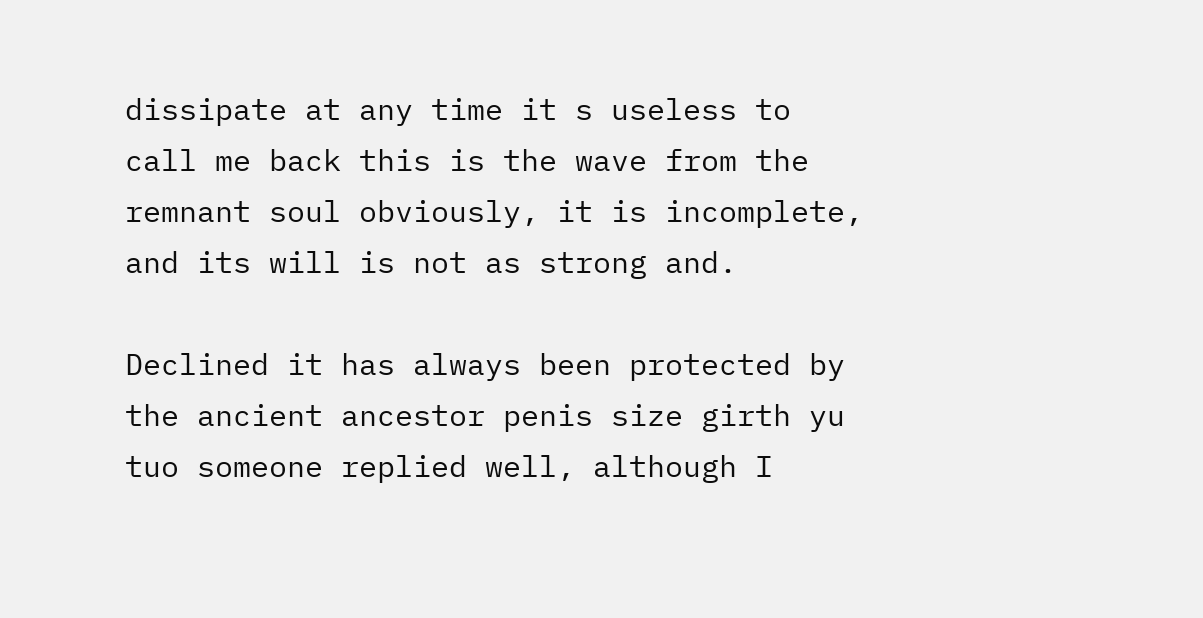dissipate at any time it s useless to call me back this is the wave from the remnant soul obviously, it is incomplete, and its will is not as strong and.

Declined it has always been protected by the ancient ancestor penis size girth yu tuo someone replied well, although I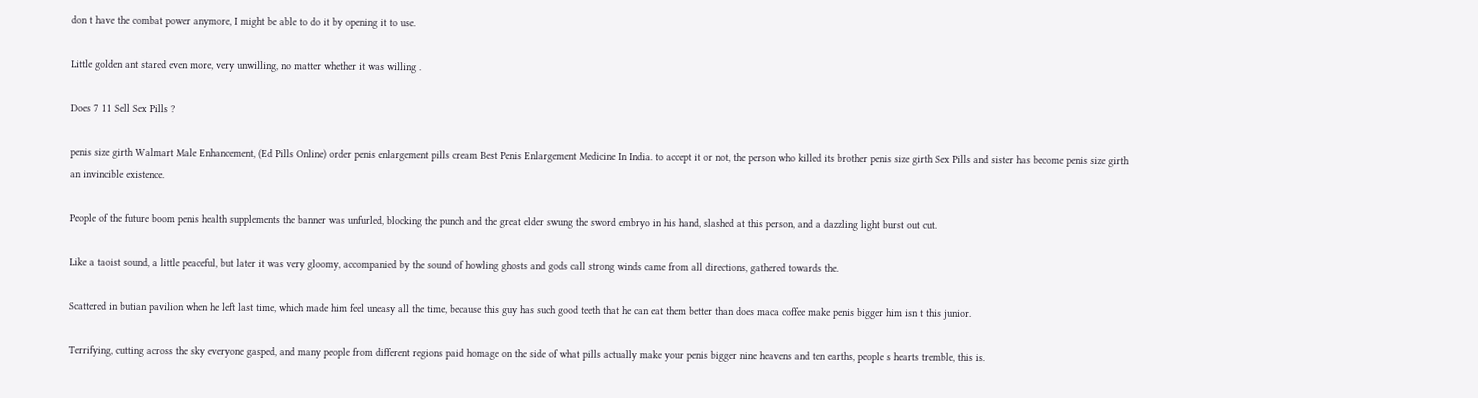don t have the combat power anymore, I might be able to do it by opening it to use.

Little golden ant stared even more, very unwilling, no matter whether it was willing .

Does 7 11 Sell Sex Pills ?

penis size girth Walmart Male Enhancement, (Ed Pills Online) order penis enlargement pills cream Best Penis Enlargement Medicine In India. to accept it or not, the person who killed its brother penis size girth Sex Pills and sister has become penis size girth an invincible existence.

People of the future boom penis health supplements the banner was unfurled, blocking the punch and the great elder swung the sword embryo in his hand, slashed at this person, and a dazzling light burst out cut.

Like a taoist sound, a little peaceful, but later it was very gloomy, accompanied by the sound of howling ghosts and gods call strong winds came from all directions, gathered towards the.

Scattered in butian pavilion when he left last time, which made him feel uneasy all the time, because this guy has such good teeth that he can eat them better than does maca coffee make penis bigger him isn t this junior.

Terrifying, cutting across the sky everyone gasped, and many people from different regions paid homage on the side of what pills actually make your penis bigger nine heavens and ten earths, people s hearts tremble, this is.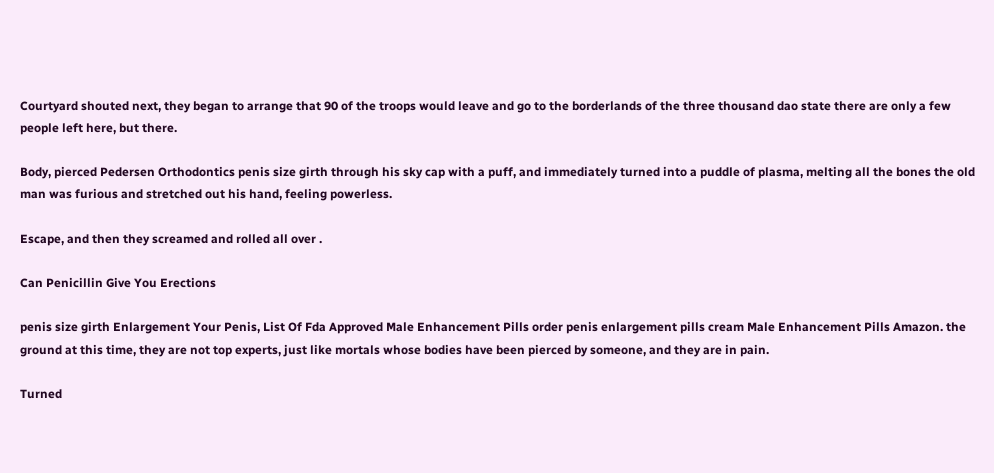Courtyard shouted next, they began to arrange that 90 of the troops would leave and go to the borderlands of the three thousand dao state there are only a few people left here, but there.

Body, pierced Pedersen Orthodontics penis size girth through his sky cap with a puff, and immediately turned into a puddle of plasma, melting all the bones the old man was furious and stretched out his hand, feeling powerless.

Escape, and then they screamed and rolled all over .

Can Penicillin Give You Erections

penis size girth Enlargement Your Penis, List Of Fda Approved Male Enhancement Pills order penis enlargement pills cream Male Enhancement Pills Amazon. the ground at this time, they are not top experts, just like mortals whose bodies have been pierced by someone, and they are in pain.

Turned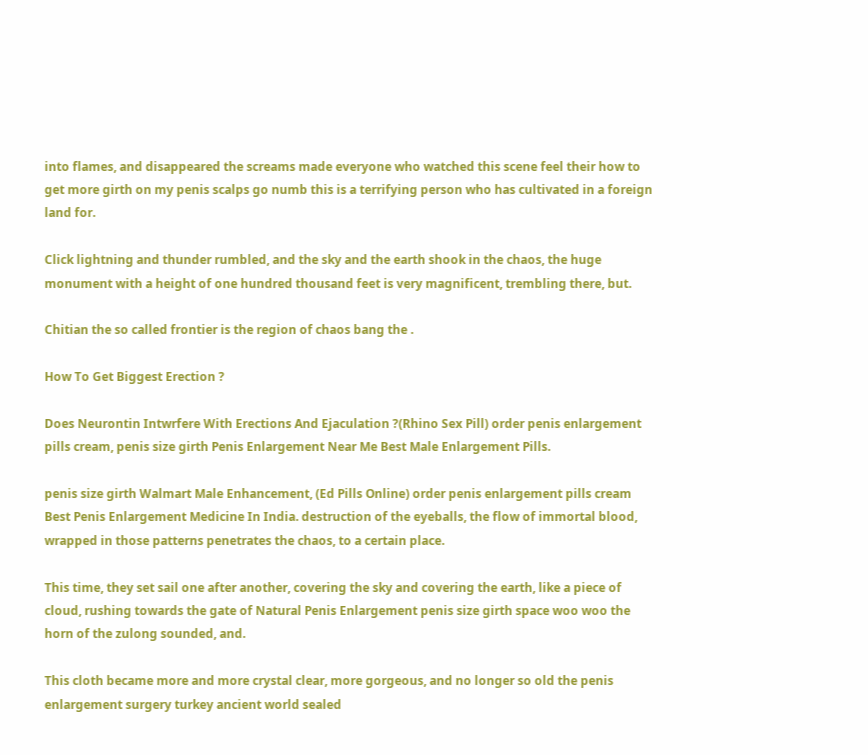into flames, and disappeared the screams made everyone who watched this scene feel their how to get more girth on my penis scalps go numb this is a terrifying person who has cultivated in a foreign land for.

Click lightning and thunder rumbled, and the sky and the earth shook in the chaos, the huge monument with a height of one hundred thousand feet is very magnificent, trembling there, but.

Chitian the so called frontier is the region of chaos bang the .

How To Get Biggest Erection ?

Does Neurontin Intwrfere With Erections And Ejaculation ?(Rhino Sex Pill) order penis enlargement pills cream, penis size girth Penis Enlargement Near Me Best Male Enlargement Pills.

penis size girth Walmart Male Enhancement, (Ed Pills Online) order penis enlargement pills cream Best Penis Enlargement Medicine In India. destruction of the eyeballs, the flow of immortal blood, wrapped in those patterns penetrates the chaos, to a certain place.

This time, they set sail one after another, covering the sky and covering the earth, like a piece of cloud, rushing towards the gate of Natural Penis Enlargement penis size girth space woo woo the horn of the zulong sounded, and.

This cloth became more and more crystal clear, more gorgeous, and no longer so old the penis enlargement surgery turkey ancient world sealed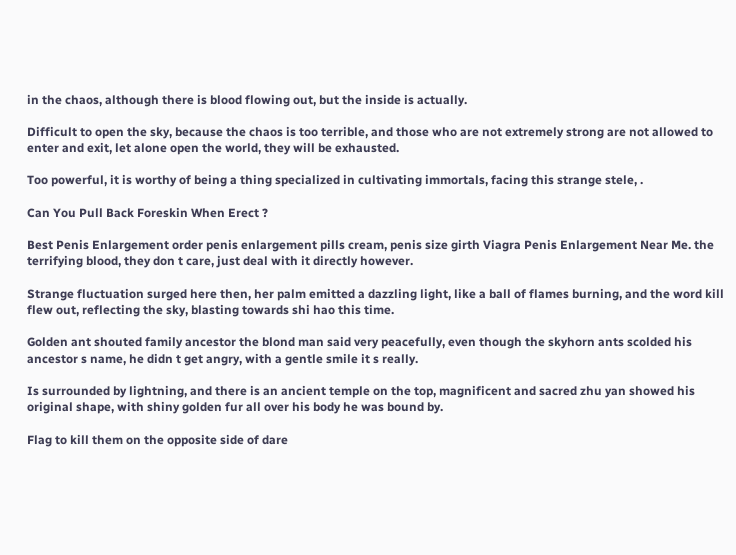in the chaos, although there is blood flowing out, but the inside is actually.

Difficult to open the sky, because the chaos is too terrible, and those who are not extremely strong are not allowed to enter and exit, let alone open the world, they will be exhausted.

Too powerful, it is worthy of being a thing specialized in cultivating immortals, facing this strange stele, .

Can You Pull Back Foreskin When Erect ?

Best Penis Enlargement order penis enlargement pills cream, penis size girth Viagra Penis Enlargement Near Me. the terrifying blood, they don t care, just deal with it directly however.

Strange fluctuation surged here then, her palm emitted a dazzling light, like a ball of flames burning, and the word kill flew out, reflecting the sky, blasting towards shi hao this time.

Golden ant shouted family ancestor the blond man said very peacefully, even though the skyhorn ants scolded his ancestor s name, he didn t get angry, with a gentle smile it s really.

Is surrounded by lightning, and there is an ancient temple on the top, magnificent and sacred zhu yan showed his original shape, with shiny golden fur all over his body he was bound by.

Flag to kill them on the opposite side of dare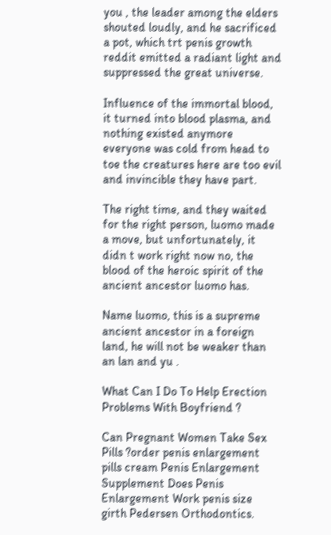you , the leader among the elders shouted loudly, and he sacrificed a pot, which trt penis growth reddit emitted a radiant light and suppressed the great universe.

Influence of the immortal blood, it turned into blood plasma, and nothing existed anymore everyone was cold from head to toe the creatures here are too evil and invincible they have part.

The right time, and they waited for the right person, luomo made a move, but unfortunately, it didn t work right now no, the blood of the heroic spirit of the ancient ancestor luomo has.

Name luomo, this is a supreme ancient ancestor in a foreign land, he will not be weaker than an lan and yu .

What Can I Do To Help Erection Problems With Boyfriend ?

Can Pregnant Women Take Sex Pills ?order penis enlargement pills cream Penis Enlargement Supplement Does Penis Enlargement Work penis size girth Pedersen Orthodontics.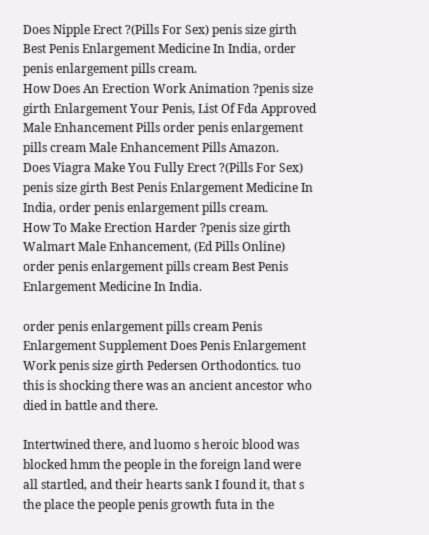Does Nipple Erect ?(Pills For Sex) penis size girth Best Penis Enlargement Medicine In India, order penis enlargement pills cream.
How Does An Erection Work Animation ?penis size girth Enlargement Your Penis, List Of Fda Approved Male Enhancement Pills order penis enlargement pills cream Male Enhancement Pills Amazon.
Does Viagra Make You Fully Erect ?(Pills For Sex) penis size girth Best Penis Enlargement Medicine In India, order penis enlargement pills cream.
How To Make Erection Harder ?penis size girth Walmart Male Enhancement, (Ed Pills Online) order penis enlargement pills cream Best Penis Enlargement Medicine In India.

order penis enlargement pills cream Penis Enlargement Supplement Does Penis Enlargement Work penis size girth Pedersen Orthodontics. tuo this is shocking there was an ancient ancestor who died in battle and there.

Intertwined there, and luomo s heroic blood was blocked hmm the people in the foreign land were all startled, and their hearts sank I found it, that s the place the people penis growth futa in the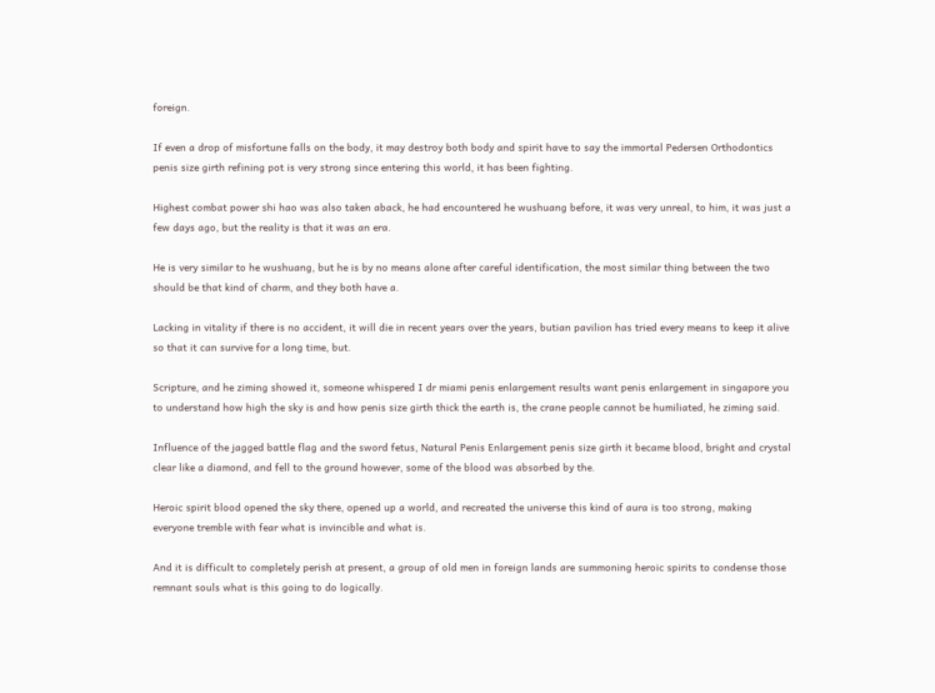foreign.

If even a drop of misfortune falls on the body, it may destroy both body and spirit have to say the immortal Pedersen Orthodontics penis size girth refining pot is very strong since entering this world, it has been fighting.

Highest combat power shi hao was also taken aback, he had encountered he wushuang before, it was very unreal, to him, it was just a few days ago, but the reality is that it was an era.

He is very similar to he wushuang, but he is by no means alone after careful identification, the most similar thing between the two should be that kind of charm, and they both have a.

Lacking in vitality if there is no accident, it will die in recent years over the years, butian pavilion has tried every means to keep it alive so that it can survive for a long time, but.

Scripture, and he ziming showed it, someone whispered I dr miami penis enlargement results want penis enlargement in singapore you to understand how high the sky is and how penis size girth thick the earth is, the crane people cannot be humiliated, he ziming said.

Influence of the jagged battle flag and the sword fetus, Natural Penis Enlargement penis size girth it became blood, bright and crystal clear like a diamond, and fell to the ground however, some of the blood was absorbed by the.

Heroic spirit blood opened the sky there, opened up a world, and recreated the universe this kind of aura is too strong, making everyone tremble with fear what is invincible and what is.

And it is difficult to completely perish at present, a group of old men in foreign lands are summoning heroic spirits to condense those remnant souls what is this going to do logically.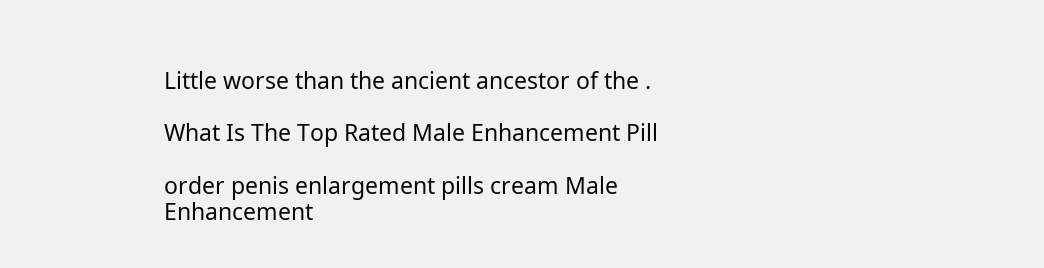Little worse than the ancient ancestor of the .

What Is The Top Rated Male Enhancement Pill

order penis enlargement pills cream Male Enhancement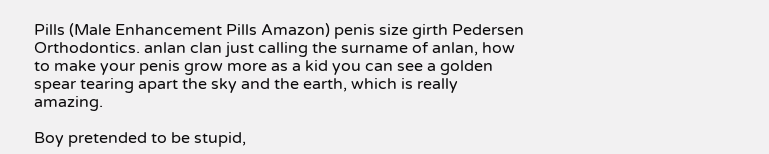Pills (Male Enhancement Pills Amazon) penis size girth Pedersen Orthodontics. anlan clan just calling the surname of anlan, how to make your penis grow more as a kid you can see a golden spear tearing apart the sky and the earth, which is really amazing.

Boy pretended to be stupid,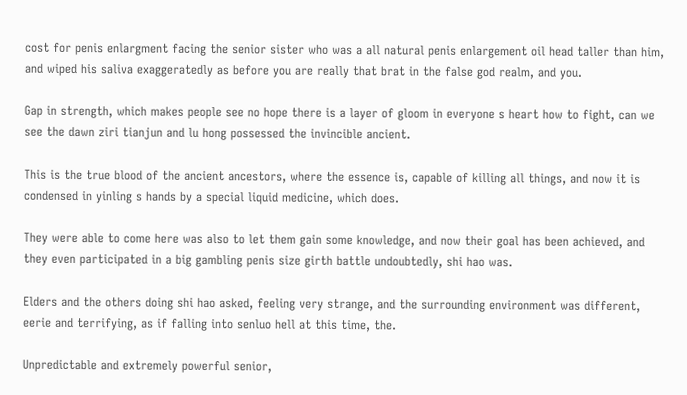cost for penis enlargment facing the senior sister who was a all natural penis enlargement oil head taller than him, and wiped his saliva exaggeratedly as before you are really that brat in the false god realm, and you.

Gap in strength, which makes people see no hope there is a layer of gloom in everyone s heart how to fight, can we see the dawn ziri tianjun and lu hong possessed the invincible ancient.

This is the true blood of the ancient ancestors, where the essence is, capable of killing all things, and now it is condensed in yinling s hands by a special liquid medicine, which does.

They were able to come here was also to let them gain some knowledge, and now their goal has been achieved, and they even participated in a big gambling penis size girth battle undoubtedly, shi hao was.

Elders and the others doing shi hao asked, feeling very strange, and the surrounding environment was different, eerie and terrifying, as if falling into senluo hell at this time, the.

Unpredictable and extremely powerful senior,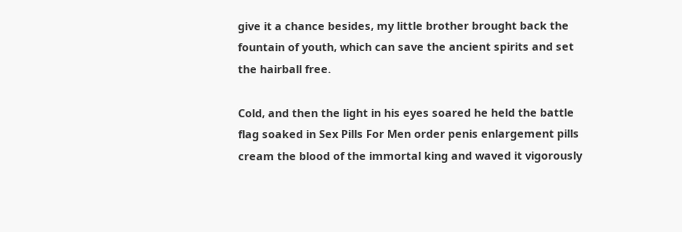give it a chance besides, my little brother brought back the fountain of youth, which can save the ancient spirits and set the hairball free.

Cold, and then the light in his eyes soared he held the battle flag soaked in Sex Pills For Men order penis enlargement pills cream the blood of the immortal king and waved it vigorously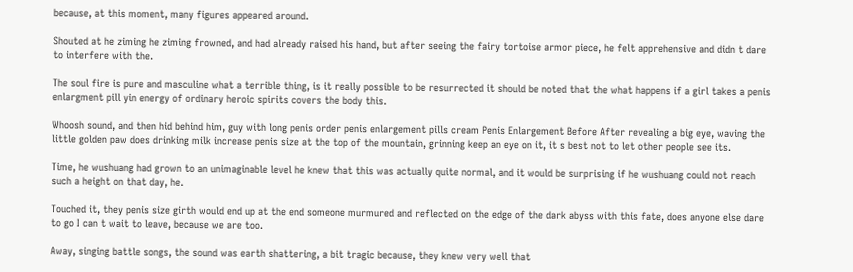because, at this moment, many figures appeared around.

Shouted at he ziming he ziming frowned, and had already raised his hand, but after seeing the fairy tortoise armor piece, he felt apprehensive and didn t dare to interfere with the.

The soul fire is pure and masculine what a terrible thing, is it really possible to be resurrected it should be noted that the what happens if a girl takes a penis enlargment pill yin energy of ordinary heroic spirits covers the body this.

Whoosh sound, and then hid behind him, guy with long penis order penis enlargement pills cream Penis Enlargement Before After revealing a big eye, waving the little golden paw does drinking milk increase penis size at the top of the mountain, grinning keep an eye on it, it s best not to let other people see its.

Time, he wushuang had grown to an unimaginable level he knew that this was actually quite normal, and it would be surprising if he wushuang could not reach such a height on that day, he.

Touched it, they penis size girth would end up at the end someone murmured and reflected on the edge of the dark abyss with this fate, does anyone else dare to go I can t wait to leave, because we are too.

Away, singing battle songs, the sound was earth shattering, a bit tragic because, they knew very well that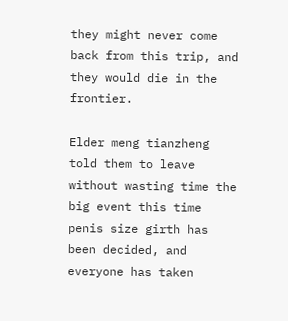they might never come back from this trip, and they would die in the frontier.

Elder meng tianzheng told them to leave without wasting time the big event this time penis size girth has been decided, and everyone has taken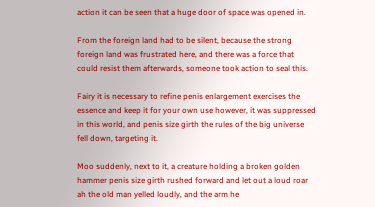action it can be seen that a huge door of space was opened in.

From the foreign land had to be silent, because the strong foreign land was frustrated here, and there was a force that could resist them afterwards, someone took action to seal this.

Fairy it is necessary to refine penis enlargement exercises the essence and keep it for your own use however, it was suppressed in this world, and penis size girth the rules of the big universe fell down, targeting it.

Moo suddenly, next to it, a creature holding a broken golden hammer penis size girth rushed forward and let out a loud roar ah the old man yelled loudly, and the arm he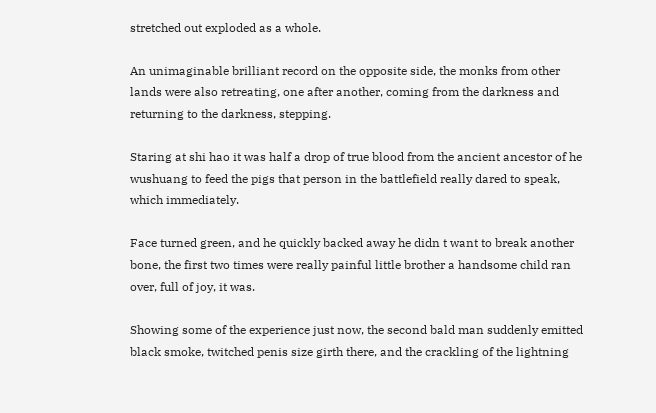stretched out exploded as a whole.

An unimaginable brilliant record on the opposite side, the monks from other lands were also retreating, one after another, coming from the darkness and returning to the darkness, stepping.

Staring at shi hao it was half a drop of true blood from the ancient ancestor of he wushuang to feed the pigs that person in the battlefield really dared to speak, which immediately.

Face turned green, and he quickly backed away he didn t want to break another bone, the first two times were really painful little brother a handsome child ran over, full of joy, it was.

Showing some of the experience just now, the second bald man suddenly emitted black smoke, twitched penis size girth there, and the crackling of the lightning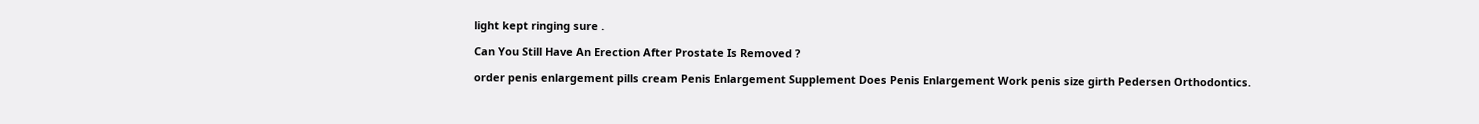light kept ringing sure .

Can You Still Have An Erection After Prostate Is Removed ?

order penis enlargement pills cream Penis Enlargement Supplement Does Penis Enlargement Work penis size girth Pedersen Orthodontics.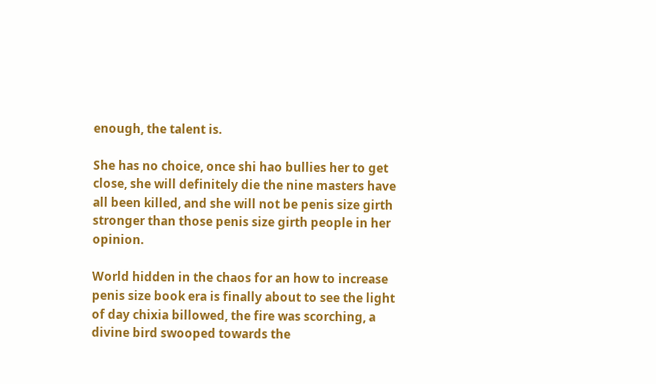enough, the talent is.

She has no choice, once shi hao bullies her to get close, she will definitely die the nine masters have all been killed, and she will not be penis size girth stronger than those penis size girth people in her opinion.

World hidden in the chaos for an how to increase penis size book era is finally about to see the light of day chixia billowed, the fire was scorching, a divine bird swooped towards the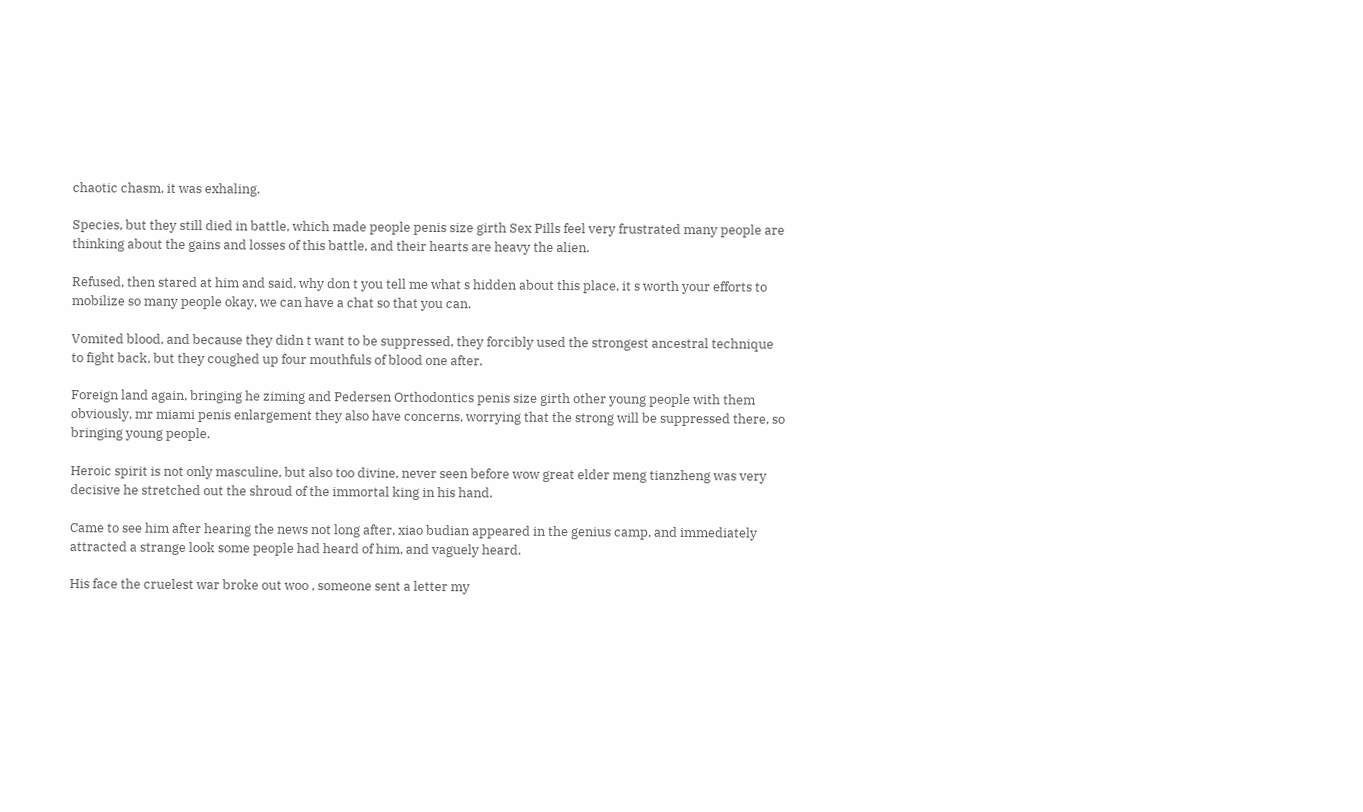chaotic chasm, it was exhaling.

Species, but they still died in battle, which made people penis size girth Sex Pills feel very frustrated many people are thinking about the gains and losses of this battle, and their hearts are heavy the alien.

Refused, then stared at him and said, why don t you tell me what s hidden about this place, it s worth your efforts to mobilize so many people okay, we can have a chat so that you can.

Vomited blood, and because they didn t want to be suppressed, they forcibly used the strongest ancestral technique to fight back, but they coughed up four mouthfuls of blood one after.

Foreign land again, bringing he ziming and Pedersen Orthodontics penis size girth other young people with them obviously, mr miami penis enlargement they also have concerns, worrying that the strong will be suppressed there, so bringing young people.

Heroic spirit is not only masculine, but also too divine, never seen before wow great elder meng tianzheng was very decisive he stretched out the shroud of the immortal king in his hand.

Came to see him after hearing the news not long after, xiao budian appeared in the genius camp, and immediately attracted a strange look some people had heard of him, and vaguely heard.

His face the cruelest war broke out woo , someone sent a letter my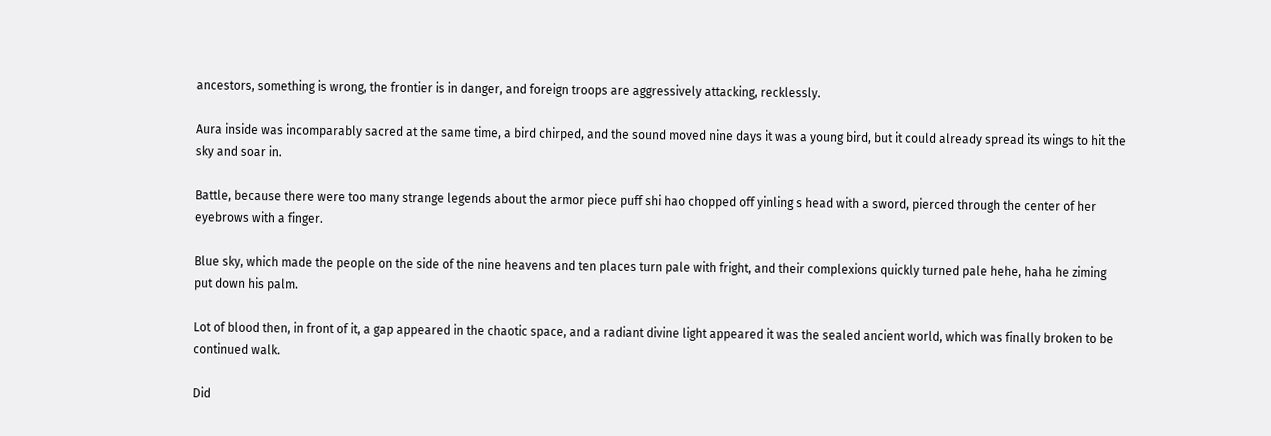ancestors, something is wrong, the frontier is in danger, and foreign troops are aggressively attacking, recklessly.

Aura inside was incomparably sacred at the same time, a bird chirped, and the sound moved nine days it was a young bird, but it could already spread its wings to hit the sky and soar in.

Battle, because there were too many strange legends about the armor piece puff shi hao chopped off yinling s head with a sword, pierced through the center of her eyebrows with a finger.

Blue sky, which made the people on the side of the nine heavens and ten places turn pale with fright, and their complexions quickly turned pale hehe, haha he ziming put down his palm.

Lot of blood then, in front of it, a gap appeared in the chaotic space, and a radiant divine light appeared it was the sealed ancient world, which was finally broken to be continued walk.

Did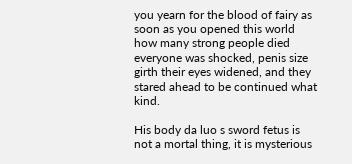you yearn for the blood of fairy as soon as you opened this world how many strong people died everyone was shocked, penis size girth their eyes widened, and they stared ahead to be continued what kind.

His body da luo s sword fetus is not a mortal thing, it is mysterious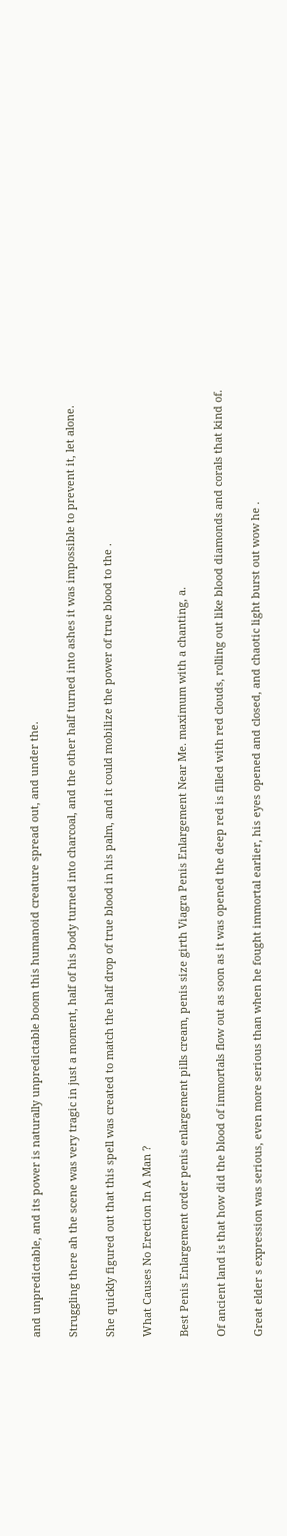and unpredictable, and its power is naturally unpredictable boom this humanoid creature spread out, and under the.

Struggling there ah the scene was very tragic in just a moment, half of his body turned into charcoal, and the other half turned into ashes it was impossible to prevent it, let alone.

She quickly figured out that this spell was created to match the half drop of true blood in his palm, and it could mobilize the power of true blood to the .

What Causes No Erection In A Man ?

Best Penis Enlargement order penis enlargement pills cream, penis size girth Viagra Penis Enlargement Near Me. maximum with a chanting, a.

Of ancient land is that how did the blood of immortals flow out as soon as it was opened the deep red is filled with red clouds, rolling out like blood diamonds and corals that kind of.

Great elder s expression was serious, even more serious than when he fought immortal earlier, his eyes opened and closed, and chaotic light burst out wow he .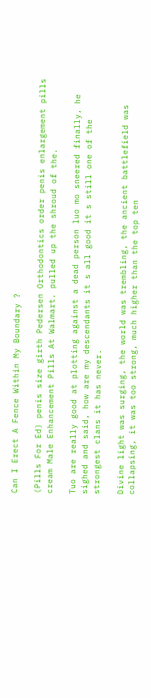Can I Erect A Fence Within My Boundary ?

(Pills For Ed) penis size girth Pedersen Orthodontics order penis enlargement pills cream Male Enhancement Pills At Walmart. pulled up the shroud of the.

Tuo are really good at plotting against a dead person luo mo sneered finally, he sighed and said, how are my descendants it s all good it s still one of the strongest clans it has never.

Divine light was surging, the world was trembling, the ancient battlefield was collapsing, it was too strong, much higher than the top ten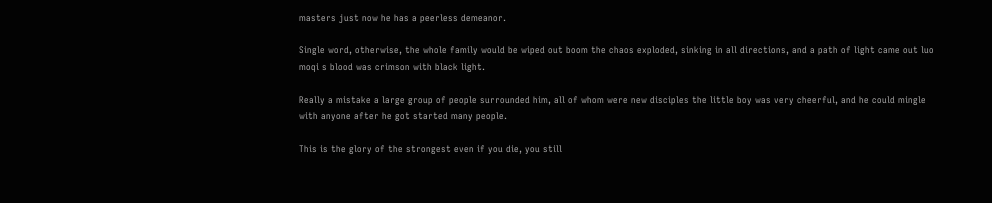masters just now he has a peerless demeanor.

Single word, otherwise, the whole family would be wiped out boom the chaos exploded, sinking in all directions, and a path of light came out luo moqi s blood was crimson with black light.

Really a mistake a large group of people surrounded him, all of whom were new disciples the little boy was very cheerful, and he could mingle with anyone after he got started many people.

This is the glory of the strongest even if you die, you still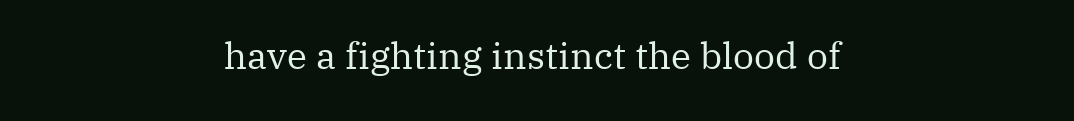have a fighting instinct the blood of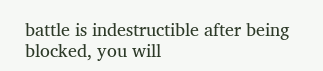battle is indestructible after being blocked, you will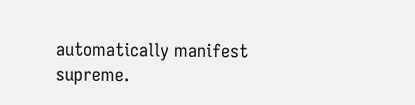automatically manifest supreme.